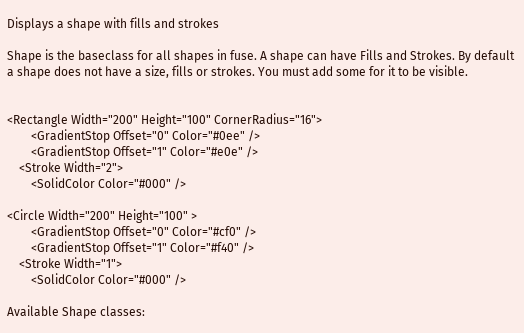Displays a shape with fills and strokes

Shape is the baseclass for all shapes in fuse. A shape can have Fills and Strokes. By default a shape does not have a size, fills or strokes. You must add some for it to be visible.


<Rectangle Width="200" Height="100" CornerRadius="16">
        <GradientStop Offset="0" Color="#0ee" />
        <GradientStop Offset="1" Color="#e0e" />
    <Stroke Width="2">
        <SolidColor Color="#000" />

<Circle Width="200" Height="100" >
        <GradientStop Offset="0" Color="#cf0" />
        <GradientStop Offset="1" Color="#f40" />
    <Stroke Width="1">
        <SolidColor Color="#000" />

Available Shape classes: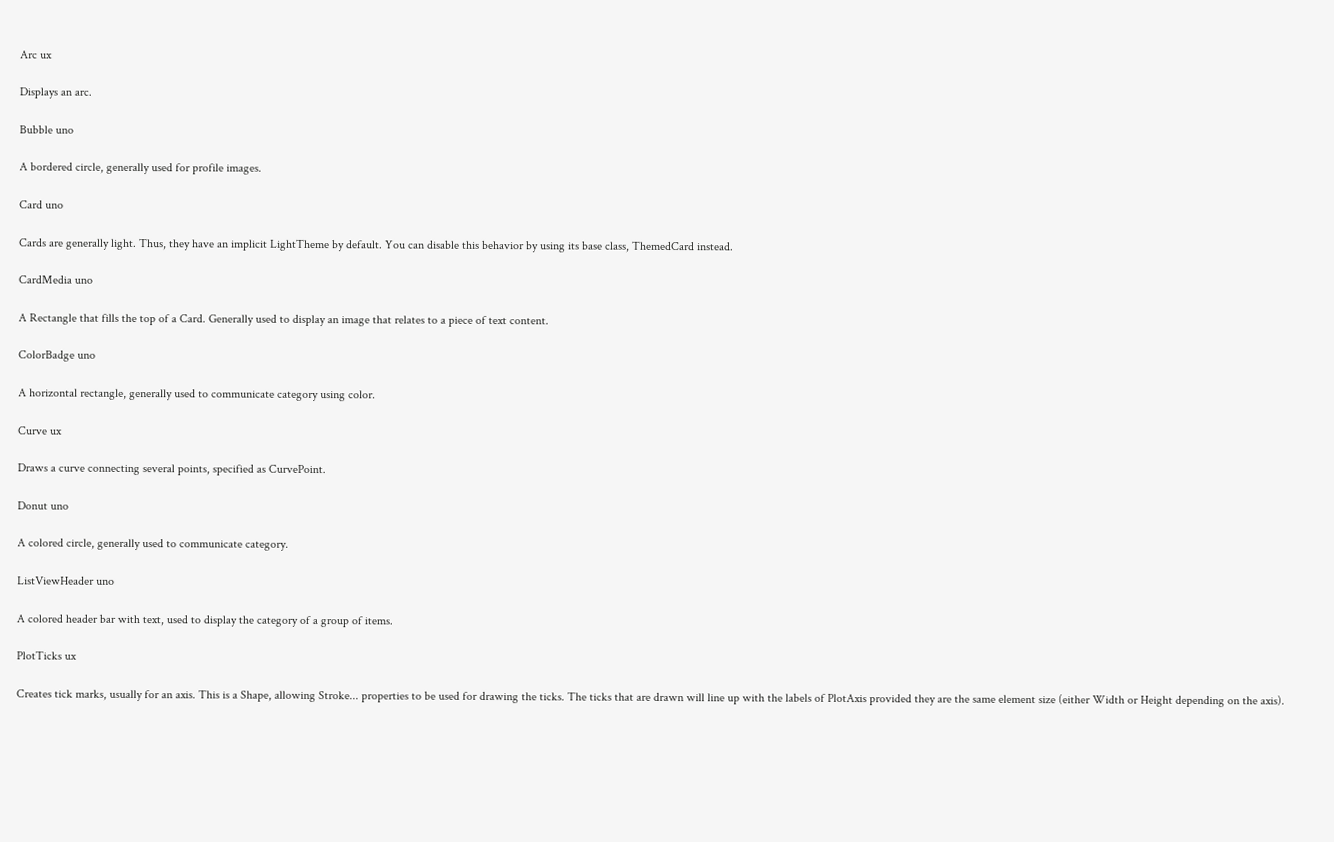Arc ux

Displays an arc.

Bubble uno

A bordered circle, generally used for profile images.

Card uno

Cards are generally light. Thus, they have an implicit LightTheme by default. You can disable this behavior by using its base class, ThemedCard instead.

CardMedia uno

A Rectangle that fills the top of a Card. Generally used to display an image that relates to a piece of text content.

ColorBadge uno

A horizontal rectangle, generally used to communicate category using color.

Curve ux

Draws a curve connecting several points, specified as CurvePoint.

Donut uno

A colored circle, generally used to communicate category.

ListViewHeader uno

A colored header bar with text, used to display the category of a group of items.

PlotTicks ux

Creates tick marks, usually for an axis. This is a Shape, allowing Stroke... properties to be used for drawing the ticks. The ticks that are drawn will line up with the labels of PlotAxis provided they are the same element size (either Width or Height depending on the axis).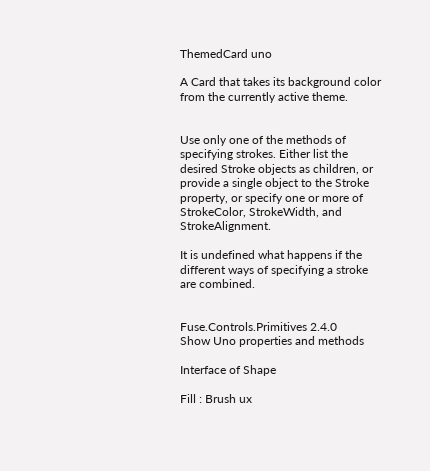ThemedCard uno

A Card that takes its background color from the currently active theme.


Use only one of the methods of specifying strokes. Either list the desired Stroke objects as children, or provide a single object to the Stroke property, or specify one or more of StrokeColor, StrokeWidth, and StrokeAlignment.

It is undefined what happens if the different ways of specifying a stroke are combined.


Fuse.Controls.Primitives 2.4.0
Show Uno properties and methods

Interface of Shape

Fill : Brush ux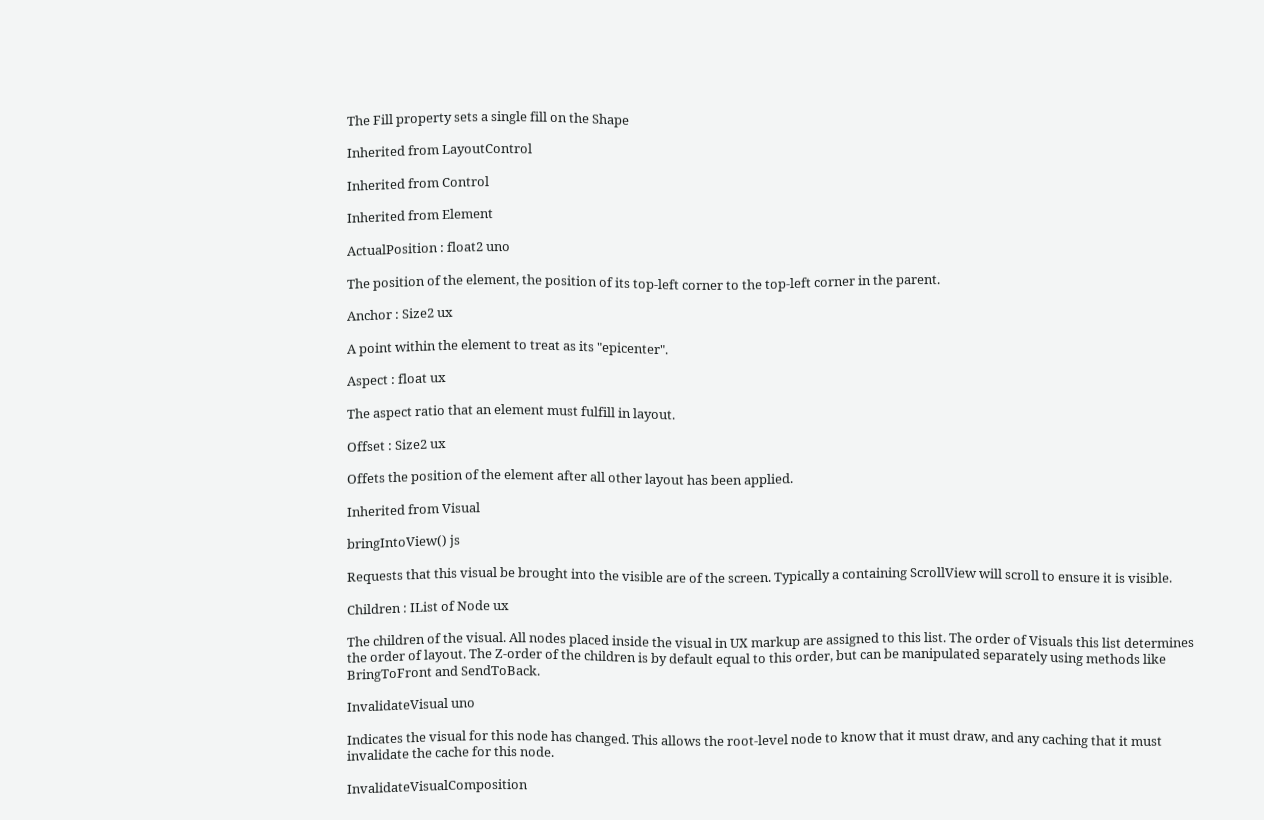The Fill property sets a single fill on the Shape

Inherited from LayoutControl

Inherited from Control

Inherited from Element

ActualPosition : float2 uno

The position of the element, the position of its top-left corner to the top-left corner in the parent.

Anchor : Size2 ux

A point within the element to treat as its "epicenter".

Aspect : float ux

The aspect ratio that an element must fulfill in layout.

Offset : Size2 ux

Offets the position of the element after all other layout has been applied.

Inherited from Visual

bringIntoView() js

Requests that this visual be brought into the visible are of the screen. Typically a containing ScrollView will scroll to ensure it is visible.

Children : IList of Node ux

The children of the visual. All nodes placed inside the visual in UX markup are assigned to this list. The order of Visuals this list determines the order of layout. The Z-order of the children is by default equal to this order, but can be manipulated separately using methods like BringToFront and SendToBack.

InvalidateVisual uno

Indicates the visual for this node has changed. This allows the root-level node to know that it must draw, and any caching that it must invalidate the cache for this node.

InvalidateVisualComposition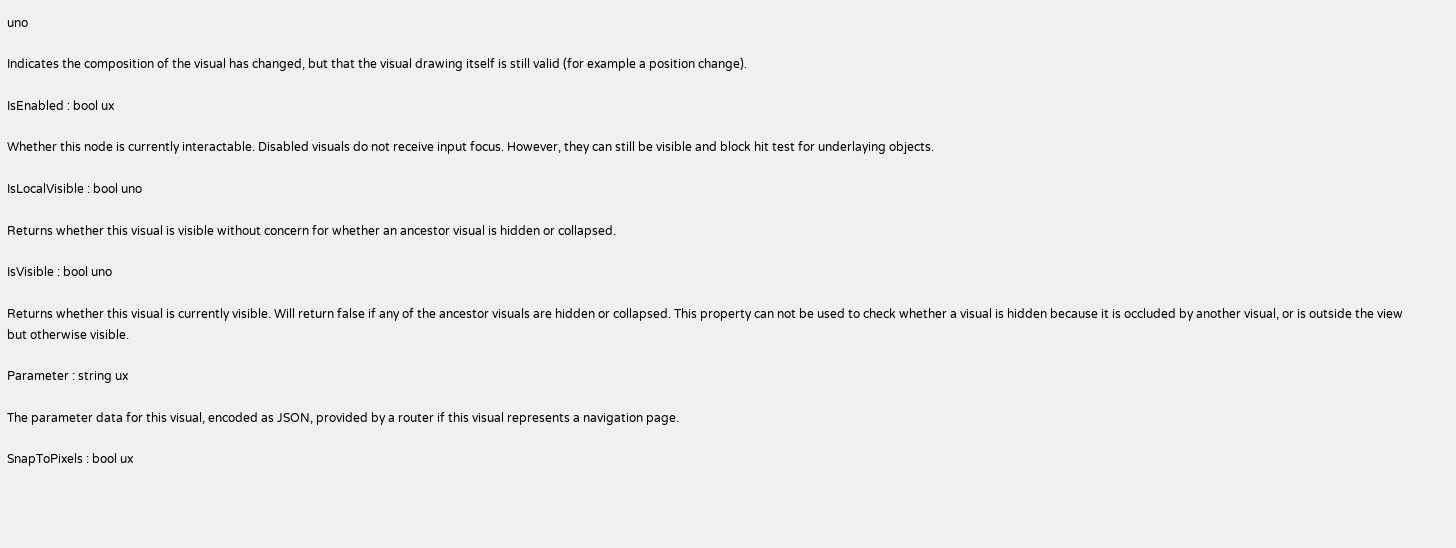uno

Indicates the composition of the visual has changed, but that the visual drawing itself is still valid (for example a position change).

IsEnabled : bool ux

Whether this node is currently interactable. Disabled visuals do not receive input focus. However, they can still be visible and block hit test for underlaying objects.

IsLocalVisible : bool uno

Returns whether this visual is visible without concern for whether an ancestor visual is hidden or collapsed.

IsVisible : bool uno

Returns whether this visual is currently visible. Will return false if any of the ancestor visuals are hidden or collapsed. This property can not be used to check whether a visual is hidden because it is occluded by another visual, or is outside the view but otherwise visible.

Parameter : string ux

The parameter data for this visual, encoded as JSON, provided by a router if this visual represents a navigation page.

SnapToPixels : bool ux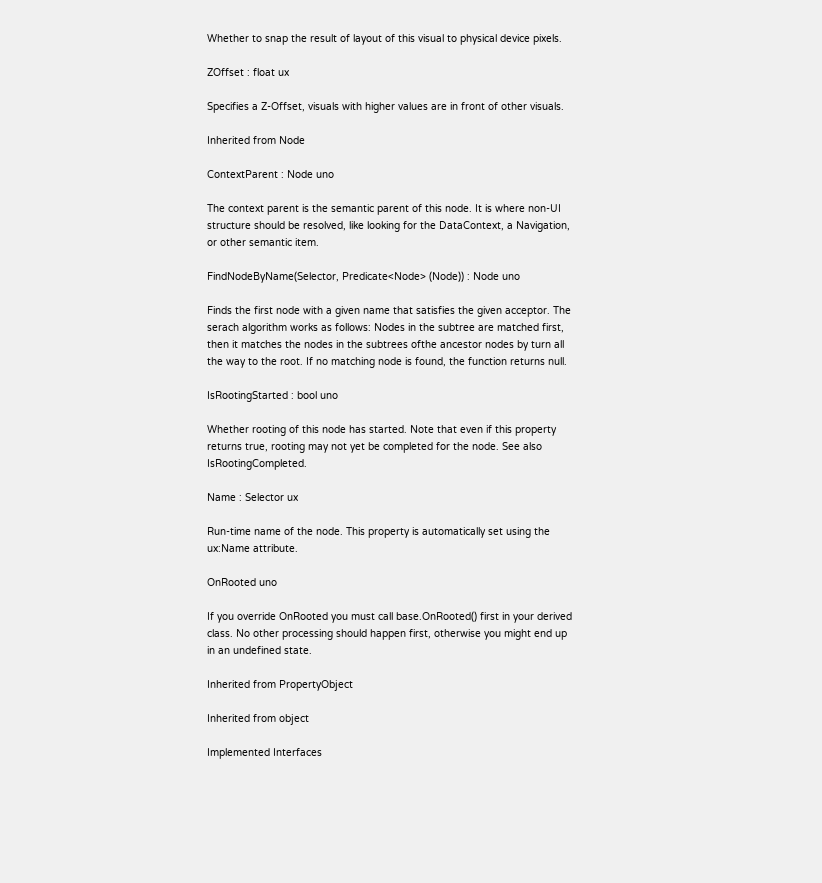Whether to snap the result of layout of this visual to physical device pixels.

ZOffset : float ux

Specifies a Z-Offset, visuals with higher values are in front of other visuals.

Inherited from Node

ContextParent : Node uno

The context parent is the semantic parent of this node. It is where non-UI structure should be resolved, like looking for the DataContext, a Navigation, or other semantic item.

FindNodeByName(Selector, Predicate<Node> (Node)) : Node uno

Finds the first node with a given name that satisfies the given acceptor. The serach algorithm works as follows: Nodes in the subtree are matched first, then it matches the nodes in the subtrees ofthe ancestor nodes by turn all the way to the root. If no matching node is found, the function returns null.

IsRootingStarted : bool uno

Whether rooting of this node has started. Note that even if this property returns true, rooting may not yet be completed for the node. See also IsRootingCompleted.

Name : Selector ux

Run-time name of the node. This property is automatically set using the ux:Name attribute.

OnRooted uno

If you override OnRooted you must call base.OnRooted() first in your derived class. No other processing should happen first, otherwise you might end up in an undefined state.

Inherited from PropertyObject

Inherited from object

Implemented Interfaces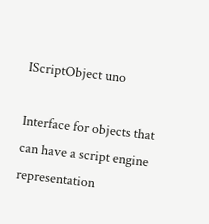IScriptObject uno

Interface for objects that can have a script engine representation